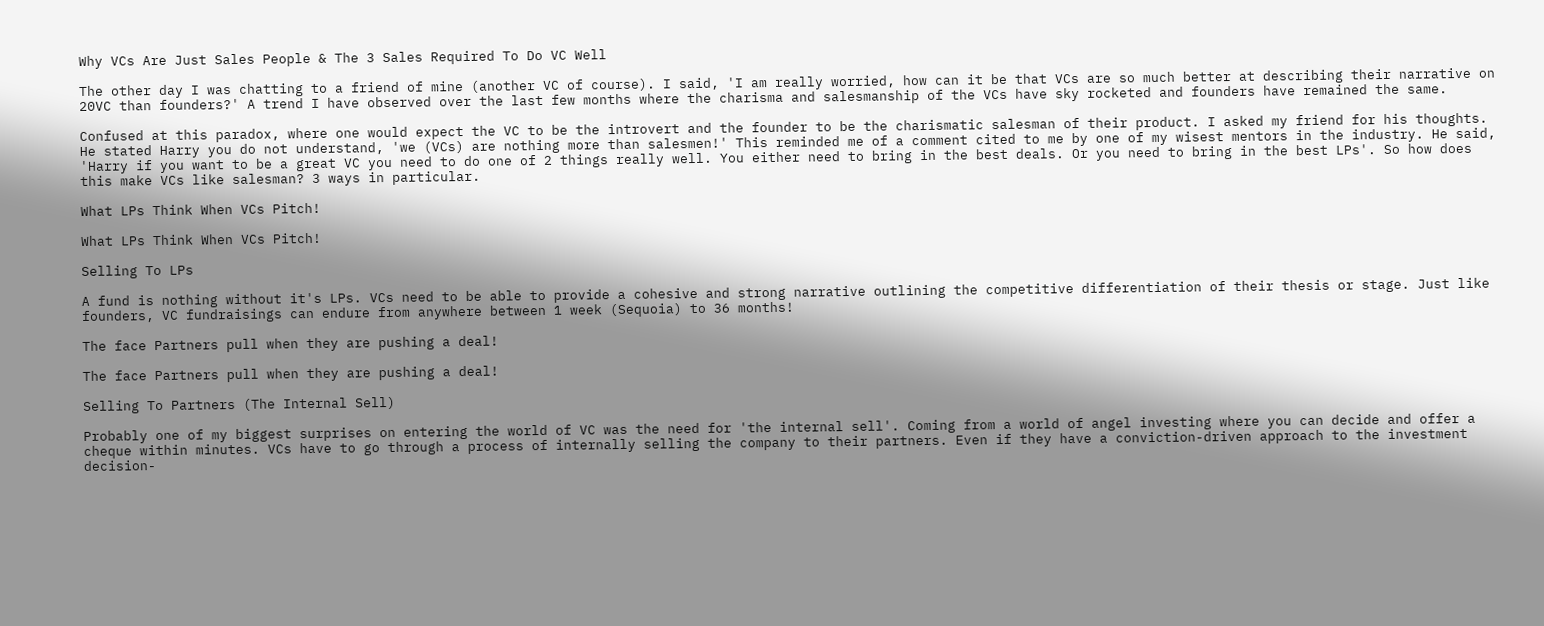Why VCs Are Just Sales People & The 3 Sales Required To Do VC Well

The other day I was chatting to a friend of mine (another VC of course). I said, 'I am really worried, how can it be that VCs are so much better at describing their narrative on 20VC than founders?' A trend I have observed over the last few months where the charisma and salesmanship of the VCs have sky rocketed and founders have remained the same.

Confused at this paradox, where one would expect the VC to be the introvert and the founder to be the charismatic salesman of their product. I asked my friend for his thoughts. He stated Harry you do not understand, 'we (VCs) are nothing more than salesmen!' This reminded me of a comment cited to me by one of my wisest mentors in the industry. He said, 'Harry if you want to be a great VC you need to do one of 2 things really well. You either need to bring in the best deals. Or you need to bring in the best LPs'. So how does this make VCs like salesman? 3 ways in particular.

What LPs Think When VCs Pitch!

What LPs Think When VCs Pitch!

Selling To LPs

A fund is nothing without it's LPs. VCs need to be able to provide a cohesive and strong narrative outlining the competitive differentiation of their thesis or stage. Just like founders, VC fundraisings can endure from anywhere between 1 week (Sequoia) to 36 months!

The face Partners pull when they are pushing a deal!

The face Partners pull when they are pushing a deal!

Selling To Partners (The Internal Sell)

Probably one of my biggest surprises on entering the world of VC was the need for 'the internal sell'. Coming from a world of angel investing where you can decide and offer a cheque within minutes. VCs have to go through a process of internally selling the company to their partners. Even if they have a conviction-driven approach to the investment decision-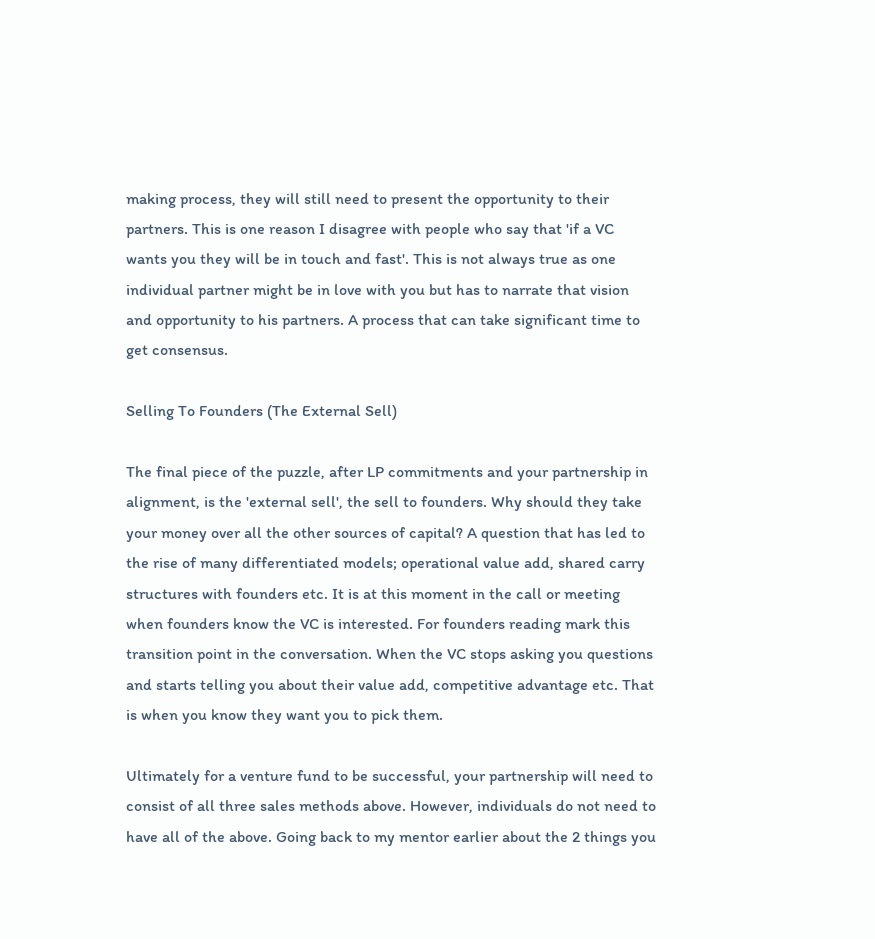making process, they will still need to present the opportunity to their partners. This is one reason I disagree with people who say that 'if a VC wants you they will be in touch and fast'. This is not always true as one individual partner might be in love with you but has to narrate that vision and opportunity to his partners. A process that can take significant time to get consensus.

Selling To Founders (The External Sell)

The final piece of the puzzle, after LP commitments and your partnership in alignment, is the 'external sell', the sell to founders. Why should they take your money over all the other sources of capital? A question that has led to the rise of many differentiated models; operational value add, shared carry structures with founders etc. It is at this moment in the call or meeting when founders know the VC is interested. For founders reading mark this transition point in the conversation. When the VC stops asking you questions and starts telling you about their value add, competitive advantage etc. That is when you know they want you to pick them.

Ultimately for a venture fund to be successful, your partnership will need to consist of all three sales methods above. However, individuals do not need to have all of the above. Going back to my mentor earlier about the 2 things you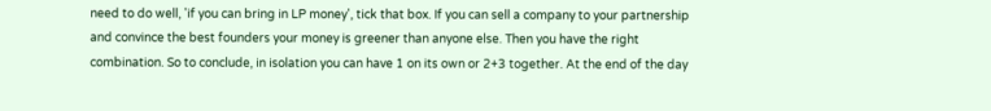need to do well, 'if you can bring in LP money', tick that box. If you can sell a company to your partnership and convince the best founders your money is greener than anyone else. Then you have the right combination. So to conclude, in isolation you can have 1 on its own or 2+3 together. At the end of the day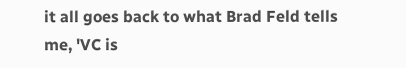it all goes back to what Brad Feld tells me, 'VC is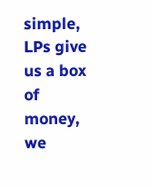simple, LPs give us a box of money, we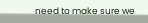need to make sure we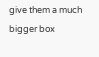give them a much bigger box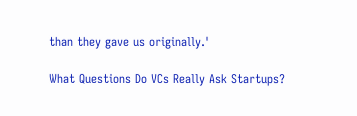than they gave us originally.'

What Questions Do VCs Really Ask Startups?